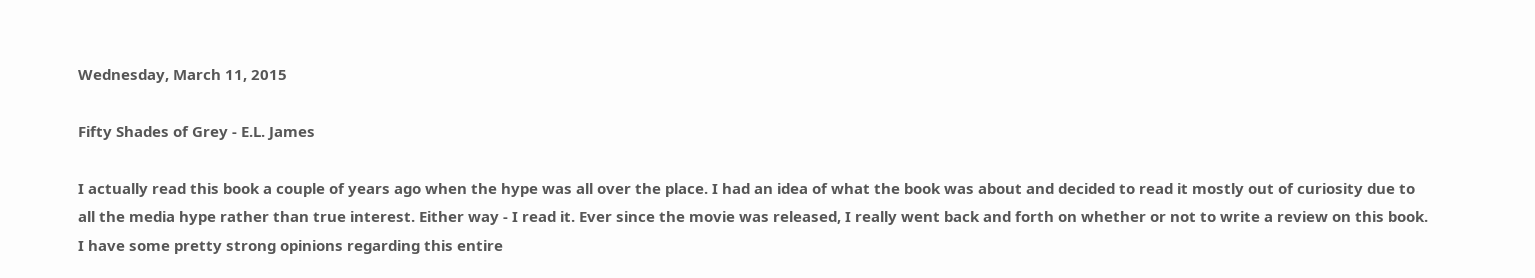Wednesday, March 11, 2015

Fifty Shades of Grey - E.L. James

I actually read this book a couple of years ago when the hype was all over the place. I had an idea of what the book was about and decided to read it mostly out of curiosity due to all the media hype rather than true interest. Either way - I read it. Ever since the movie was released, I really went back and forth on whether or not to write a review on this book. I have some pretty strong opinions regarding this entire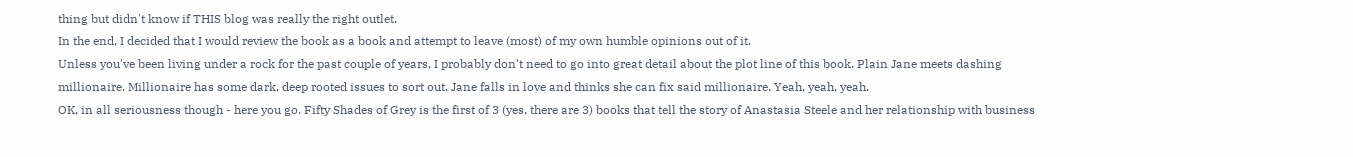thing but didn't know if THIS blog was really the right outlet.
In the end, I decided that I would review the book as a book and attempt to leave (most) of my own humble opinions out of it.
Unless you've been living under a rock for the past couple of years, I probably don't need to go into great detail about the plot line of this book. Plain Jane meets dashing millionaire. Millionaire has some dark, deep rooted issues to sort out. Jane falls in love and thinks she can fix said millionaire. Yeah, yeah, yeah.
OK, in all seriousness though - here you go. Fifty Shades of Grey is the first of 3 (yes, there are 3) books that tell the story of Anastasia Steele and her relationship with business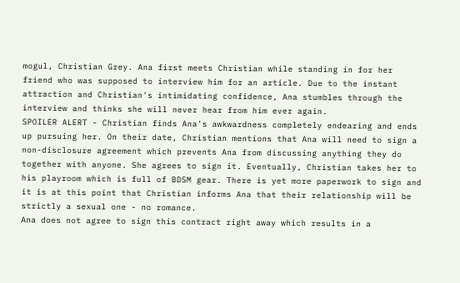mogul, Christian Grey. Ana first meets Christian while standing in for her friend who was supposed to interview him for an article. Due to the instant attraction and Christian's intimidating confidence, Ana stumbles through the interview and thinks she will never hear from him ever again.
SPOILER ALERT - Christian finds Ana's awkwardness completely endearing and ends up pursuing her. On their date, Christian mentions that Ana will need to sign a non-disclosure agreement which prevents Ana from discussing anything they do together with anyone. She agrees to sign it. Eventually, Christian takes her to his playroom which is full of BDSM gear. There is yet more paperwork to sign and it is at this point that Christian informs Ana that their relationship will be strictly a sexual one - no romance.
Ana does not agree to sign this contract right away which results in a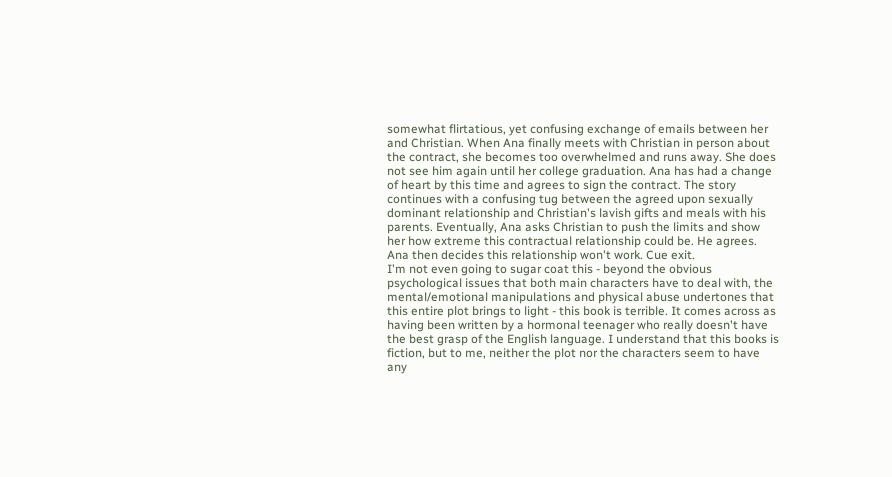somewhat flirtatious, yet confusing exchange of emails between her and Christian. When Ana finally meets with Christian in person about the contract, she becomes too overwhelmed and runs away. She does not see him again until her college graduation. Ana has had a change of heart by this time and agrees to sign the contract. The story continues with a confusing tug between the agreed upon sexually dominant relationship and Christian's lavish gifts and meals with his parents. Eventually, Ana asks Christian to push the limits and show her how extreme this contractual relationship could be. He agrees. Ana then decides this relationship won't work. Cue exit.
I'm not even going to sugar coat this - beyond the obvious psychological issues that both main characters have to deal with, the mental/emotional manipulations and physical abuse undertones that this entire plot brings to light - this book is terrible. It comes across as having been written by a hormonal teenager who really doesn't have the best grasp of the English language. I understand that this books is fiction, but to me, neither the plot nor the characters seem to have any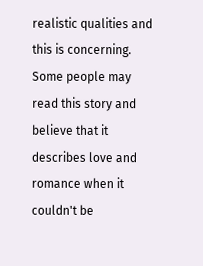realistic qualities and this is concerning. Some people may read this story and believe that it describes love and romance when it couldn't be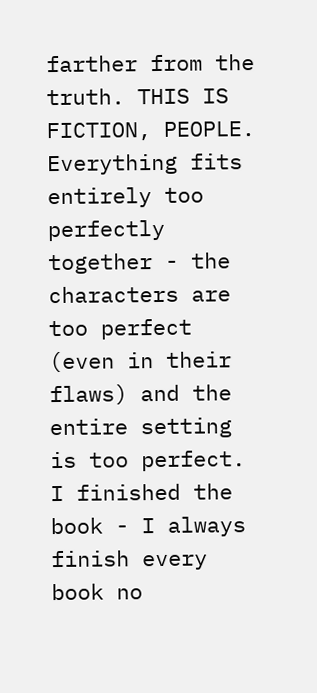farther from the truth. THIS IS FICTION, PEOPLE. Everything fits entirely too perfectly together - the characters are too perfect (even in their flaws) and the entire setting is too perfect.
I finished the book - I always finish every book no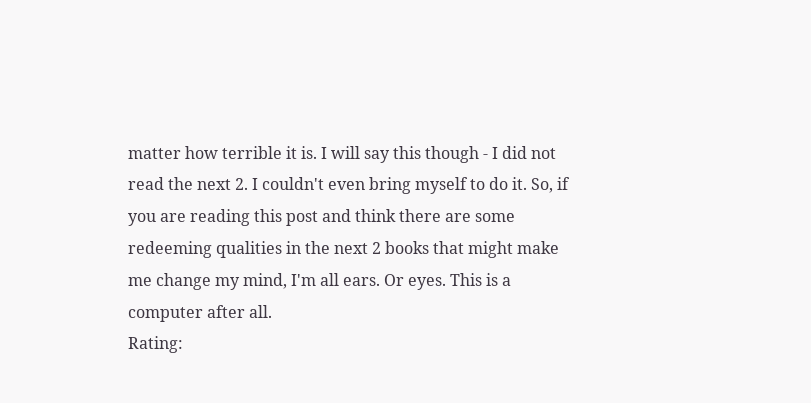matter how terrible it is. I will say this though - I did not read the next 2. I couldn't even bring myself to do it. So, if you are reading this post and think there are some redeeming qualities in the next 2 books that might make me change my mind, I'm all ears. Or eyes. This is a computer after all.
Rating: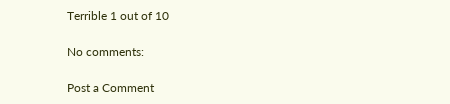Terrible 1 out of 10

No comments:

Post a Comment